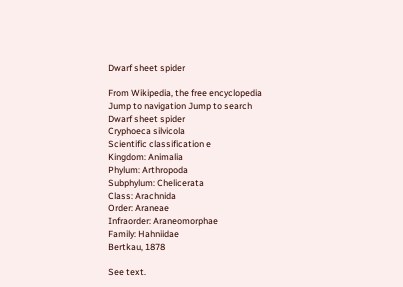Dwarf sheet spider

From Wikipedia, the free encyclopedia
Jump to navigation Jump to search
Dwarf sheet spider
Cryphoeca silvicola
Scientific classification e
Kingdom: Animalia
Phylum: Arthropoda
Subphylum: Chelicerata
Class: Arachnida
Order: Araneae
Infraorder: Araneomorphae
Family: Hahniidae
Bertkau, 1878

See text.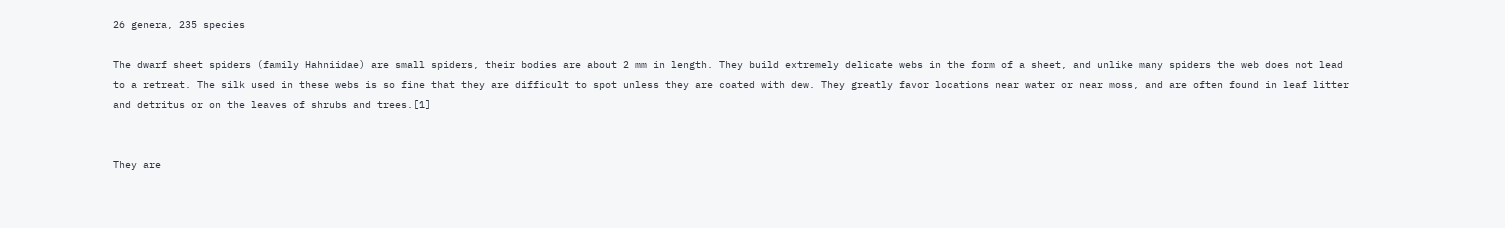26 genera, 235 species

The dwarf sheet spiders (family Hahniidae) are small spiders, their bodies are about 2 mm in length. They build extremely delicate webs in the form of a sheet, and unlike many spiders the web does not lead to a retreat. The silk used in these webs is so fine that they are difficult to spot unless they are coated with dew. They greatly favor locations near water or near moss, and are often found in leaf litter and detritus or on the leaves of shrubs and trees.[1]


They are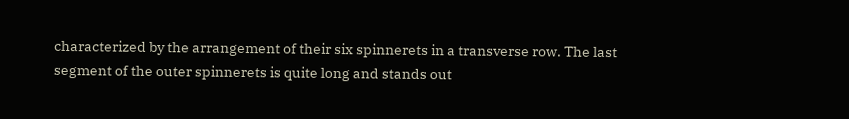characterized by the arrangement of their six spinnerets in a transverse row. The last segment of the outer spinnerets is quite long and stands out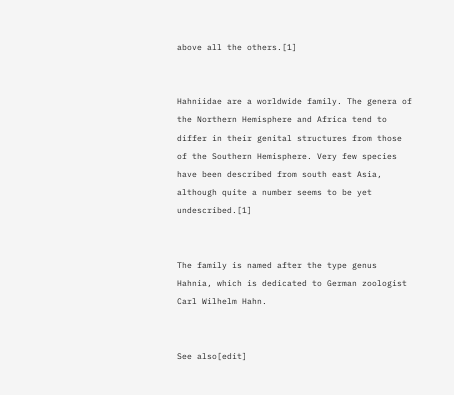above all the others.[1]


Hahniidae are a worldwide family. The genera of the Northern Hemisphere and Africa tend to differ in their genital structures from those of the Southern Hemisphere. Very few species have been described from south east Asia, although quite a number seems to be yet undescribed.[1]


The family is named after the type genus Hahnia, which is dedicated to German zoologist Carl Wilhelm Hahn.


See also[edit]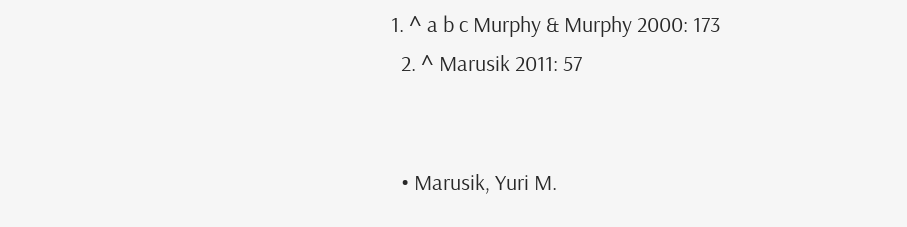1. ^ a b c Murphy & Murphy 2000: 173
  2. ^ Marusik 2011: 57


  • Marusik, Yuri M.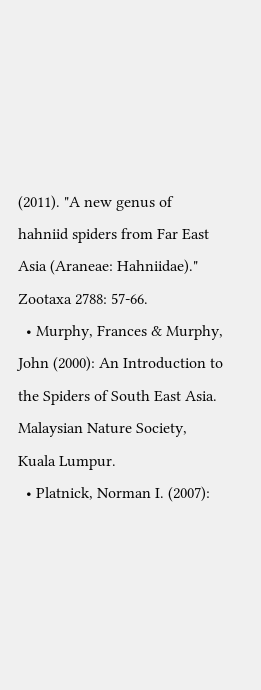(2011). "A new genus of hahniid spiders from Far East Asia (Araneae: Hahniidae)." Zootaxa 2788: 57-66.
  • Murphy, Frances & Murphy, John (2000): An Introduction to the Spiders of South East Asia. Malaysian Nature Society, Kuala Lumpur.
  • Platnick, Norman I. (2007):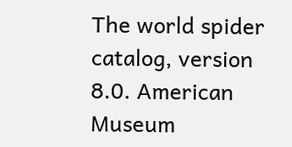The world spider catalog, version 8.0. American Museum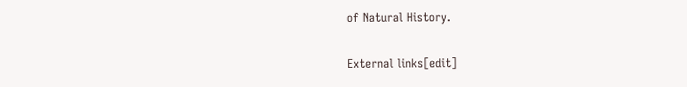of Natural History.

External links[edit]